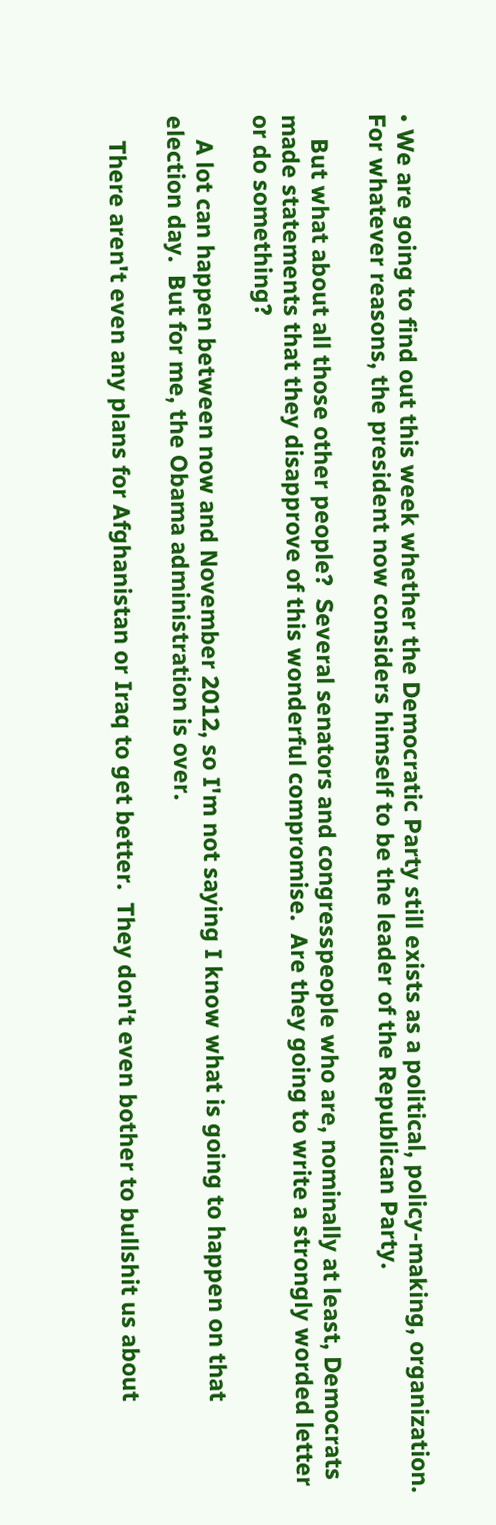• We are going to find out this week whether the Democratic Party still exists as a political, policy-making, organization.   For whatever reasons, the president now considers himself to be the leader of the Republican Party.

    But what about all those other people?  Several senators and congresspeople who are, nominally at least, Democrats made statements that they disapprove of this wonderful compromise.  Are they going to write a strongly worded letter or do something?

    A lot can happen between now and November 2012, so I'm not saying I know what is going to happen on that election day.  But for me, the Obama administration is over.

    There aren't even any plans for Afghanistan or Iraq to get better.  They don't even bother to bullshit us about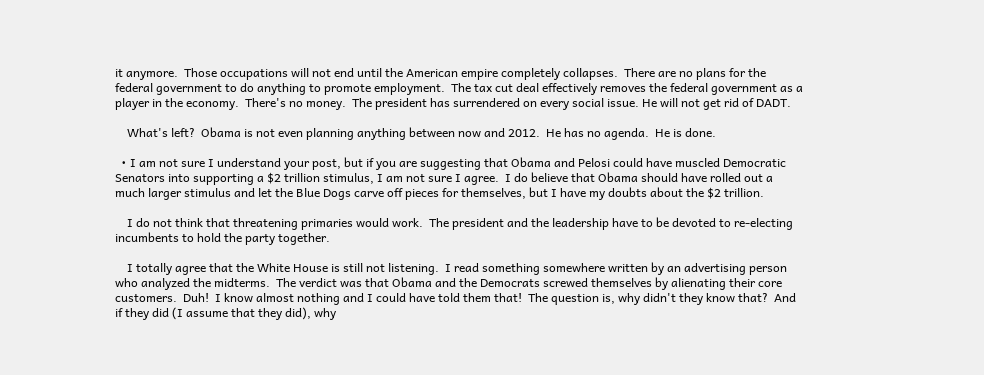it anymore.  Those occupations will not end until the American empire completely collapses.  There are no plans for the federal government to do anything to promote employment.  The tax cut deal effectively removes the federal government as a player in the economy.  There's no money.  The president has surrendered on every social issue. He will not get rid of DADT.

    What's left?  Obama is not even planning anything between now and 2012.  He has no agenda.  He is done.

  • I am not sure I understand your post, but if you are suggesting that Obama and Pelosi could have muscled Democratic Senators into supporting a $2 trillion stimulus, I am not sure I agree.  I do believe that Obama should have rolled out a much larger stimulus and let the Blue Dogs carve off pieces for themselves, but I have my doubts about the $2 trillion.

    I do not think that threatening primaries would work.  The president and the leadership have to be devoted to re-electing incumbents to hold the party together.

    I totally agree that the White House is still not listening.  I read something somewhere written by an advertising person who analyzed the midterms.  The verdict was that Obama and the Democrats screwed themselves by alienating their core customers.  Duh!  I know almost nothing and I could have told them that!  The question is, why didn't they know that?  And if they did (I assume that they did), why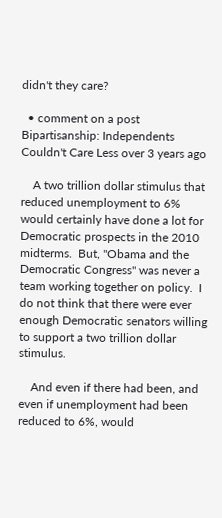didn't they care?

  • comment on a post Bipartisanship: Independents Couldn't Care Less over 3 years ago

    A two trillion dollar stimulus that reduced unemployment to 6% would certainly have done a lot for Democratic prospects in the 2010 midterms.  But, "Obama and the Democratic Congress" was never a team working together on policy.  I do not think that there were ever enough Democratic senators willing to support a two trillion dollar stimulus.

    And even if there had been, and even if unemployment had been reduced to 6%, would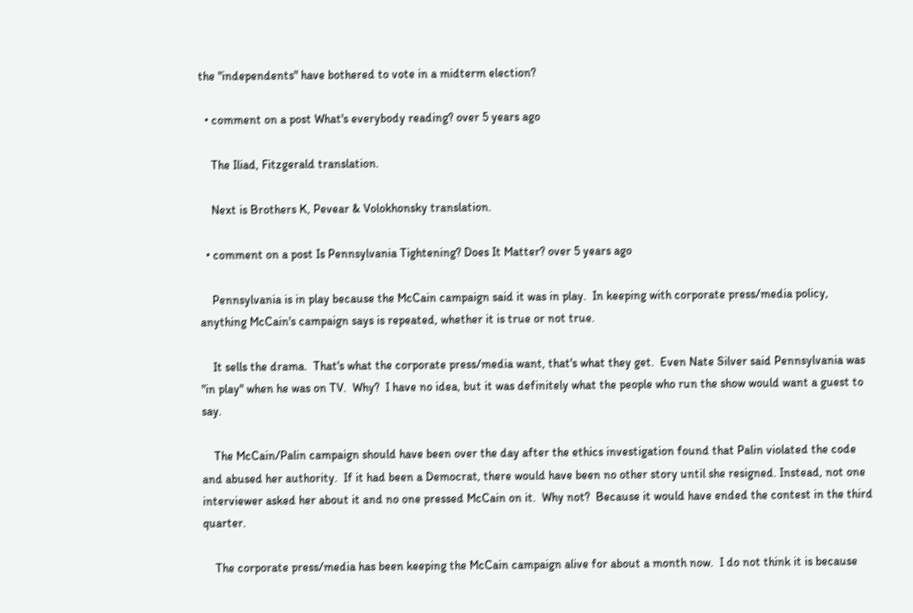the "independents" have bothered to vote in a midterm election?

  • comment on a post What's everybody reading? over 5 years ago

    The Iliad, Fitzgerald translation.

    Next is Brothers K, Pevear & Volokhonsky translation.

  • comment on a post Is Pennsylvania Tightening? Does It Matter? over 5 years ago

    Pennsylvania is in play because the McCain campaign said it was in play.  In keeping with corporate press/media policy, anything McCain's campaign says is repeated, whether it is true or not true.

    It sells the drama.  That's what the corporate press/media want, that's what they get.  Even Nate Silver said Pennsylvania was "in play" when he was on TV.  Why?  I have no idea, but it was definitely what the people who run the show would want a guest to say.

    The McCain/Palin campaign should have been over the day after the ethics investigation found that Palin violated the code and abused her authority.  If it had been a Democrat, there would have been no other story until she resigned. Instead, not one interviewer asked her about it and no one pressed McCain on it.  Why not?  Because it would have ended the contest in the third quarter.

    The corporate press/media has been keeping the McCain campaign alive for about a month now.  I do not think it is because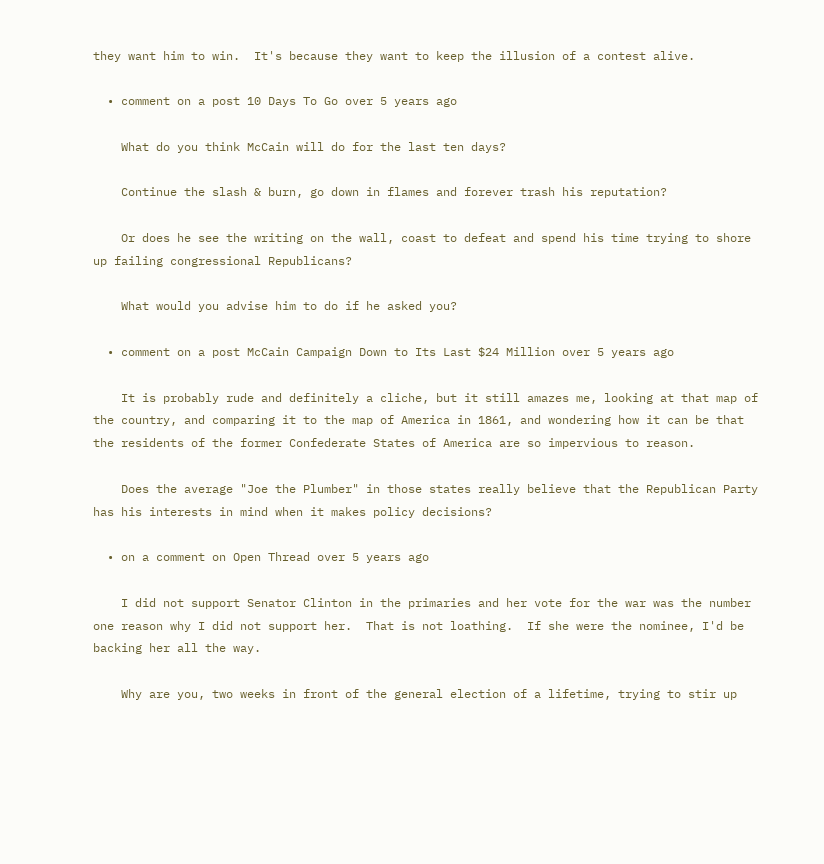they want him to win.  It's because they want to keep the illusion of a contest alive.

  • comment on a post 10 Days To Go over 5 years ago

    What do you think McCain will do for the last ten days?

    Continue the slash & burn, go down in flames and forever trash his reputation?

    Or does he see the writing on the wall, coast to defeat and spend his time trying to shore up failing congressional Republicans?

    What would you advise him to do if he asked you?

  • comment on a post McCain Campaign Down to Its Last $24 Million over 5 years ago

    It is probably rude and definitely a cliche, but it still amazes me, looking at that map of the country, and comparing it to the map of America in 1861, and wondering how it can be that the residents of the former Confederate States of America are so impervious to reason.

    Does the average "Joe the Plumber" in those states really believe that the Republican Party has his interests in mind when it makes policy decisions?

  • on a comment on Open Thread over 5 years ago

    I did not support Senator Clinton in the primaries and her vote for the war was the number one reason why I did not support her.  That is not loathing.  If she were the nominee, I'd be backing her all the way.

    Why are you, two weeks in front of the general election of a lifetime, trying to stir up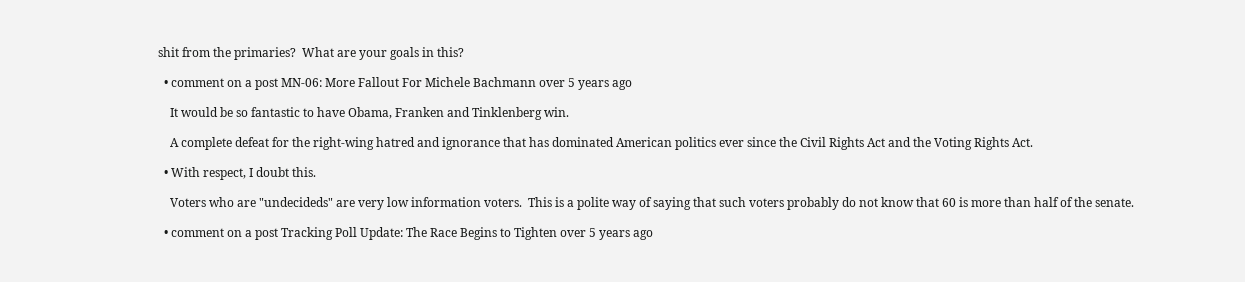shit from the primaries?  What are your goals in this?

  • comment on a post MN-06: More Fallout For Michele Bachmann over 5 years ago

    It would be so fantastic to have Obama, Franken and Tinklenberg win.

    A complete defeat for the right-wing hatred and ignorance that has dominated American politics ever since the Civil Rights Act and the Voting Rights Act.

  • With respect, I doubt this.

    Voters who are "undecideds" are very low information voters.  This is a polite way of saying that such voters probably do not know that 60 is more than half of the senate.

  • comment on a post Tracking Poll Update: The Race Begins to Tighten over 5 years ago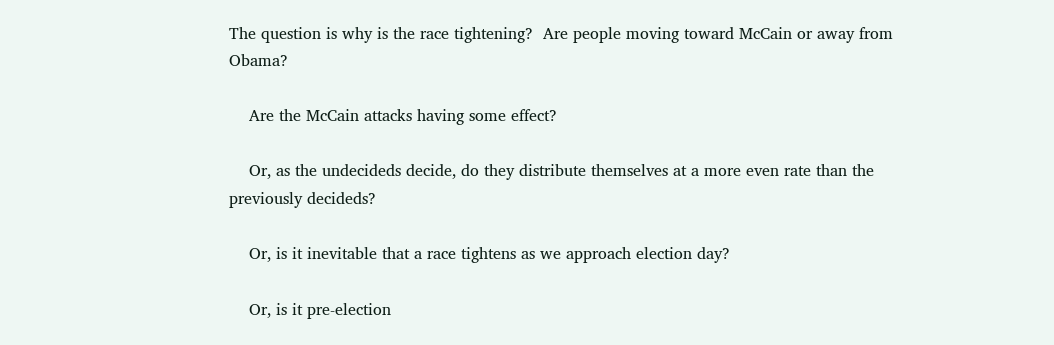The question is why is the race tightening?  Are people moving toward McCain or away from Obama?

    Are the McCain attacks having some effect?

    Or, as the undecideds decide, do they distribute themselves at a more even rate than the previously decideds?

    Or, is it inevitable that a race tightens as we approach election day?

    Or, is it pre-election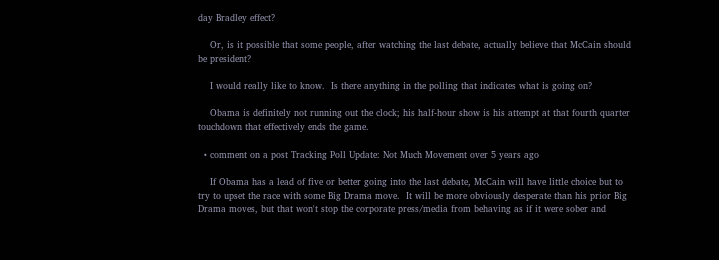day Bradley effect?

    Or, is it possible that some people, after watching the last debate, actually believe that McCain should be president?

    I would really like to know.  Is there anything in the polling that indicates what is going on?

    Obama is definitely not running out the clock; his half-hour show is his attempt at that fourth quarter touchdown that effectively ends the game.

  • comment on a post Tracking Poll Update: Not Much Movement over 5 years ago

    If Obama has a lead of five or better going into the last debate, McCain will have little choice but to try to upset the race with some Big Drama move.  It will be more obviously desperate than his prior Big Drama moves, but that won't stop the corporate press/media from behaving as if it were sober and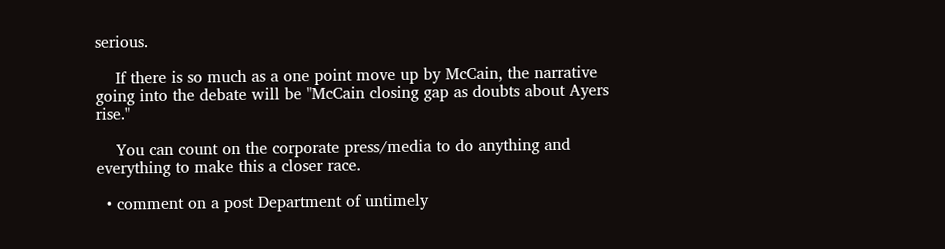serious.

    If there is so much as a one point move up by McCain, the narrative going into the debate will be "McCain closing gap as doubts about Ayers rise."

    You can count on the corporate press/media to do anything and everything to make this a closer race.

  • comment on a post Department of untimely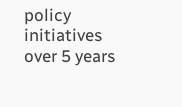policy initiatives over 5 years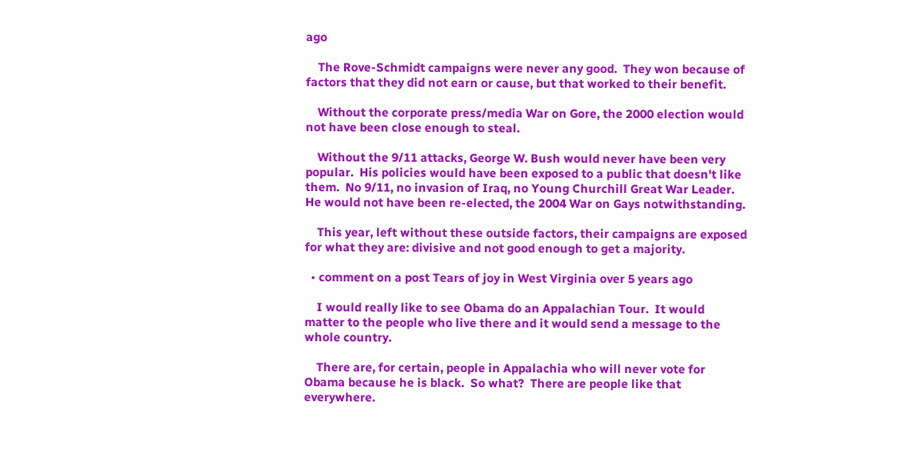ago

    The Rove-Schmidt campaigns were never any good.  They won because of factors that they did not earn or cause, but that worked to their benefit.

    Without the corporate press/media War on Gore, the 2000 election would not have been close enough to steal.

    Without the 9/11 attacks, George W. Bush would never have been very popular.  His policies would have been exposed to a public that doesn't like them.  No 9/11, no invasion of Iraq, no Young Churchill Great War Leader.  He would not have been re-elected, the 2004 War on Gays notwithstanding.

    This year, left without these outside factors, their campaigns are exposed for what they are: divisive and not good enough to get a majority.

  • comment on a post Tears of joy in West Virginia over 5 years ago

    I would really like to see Obama do an Appalachian Tour.  It would matter to the people who live there and it would send a message to the whole country.

    There are, for certain, people in Appalachia who will never vote for Obama because he is black.  So what?  There are people like that everywhere.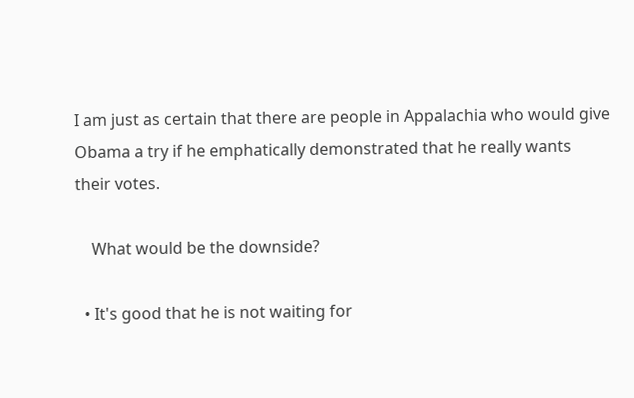I am just as certain that there are people in Appalachia who would give Obama a try if he emphatically demonstrated that he really wants their votes.

    What would be the downside?

  • It's good that he is not waiting for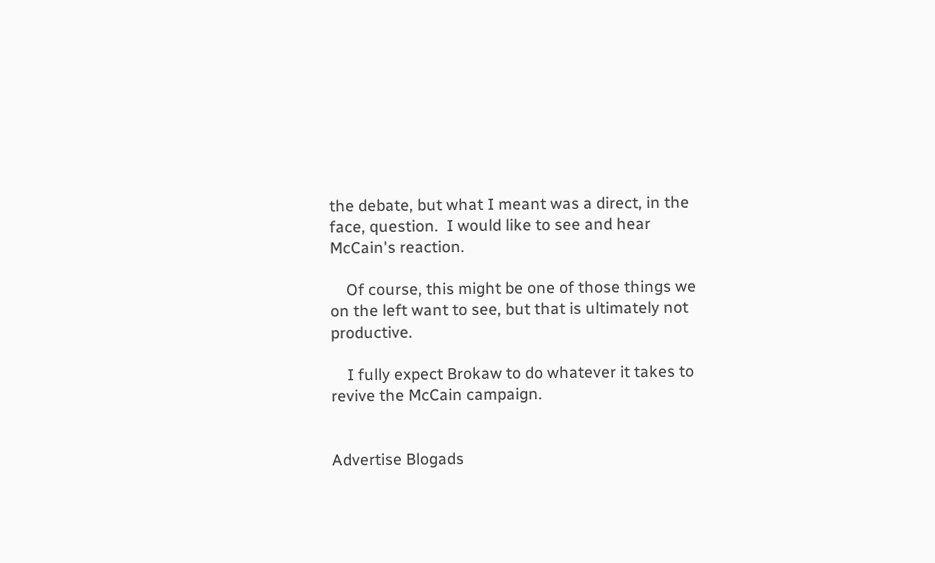the debate, but what I meant was a direct, in the face, question.  I would like to see and hear McCain's reaction.

    Of course, this might be one of those things we on the left want to see, but that is ultimately not productive.

    I fully expect Brokaw to do whatever it takes to revive the McCain campaign.


Advertise Blogads